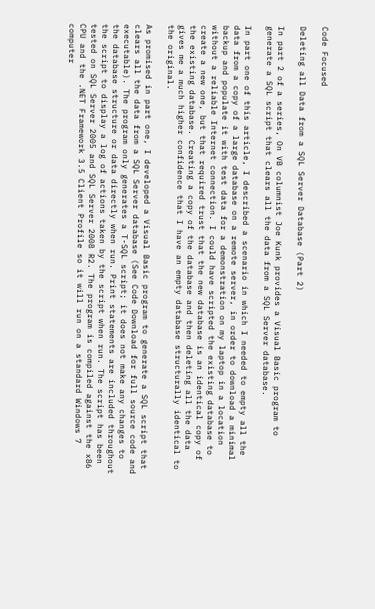Code Focused

Deleting all Data from a SQL Server Database (Part 2)

In part 2 of a series, On VB columnist Joe Kunk provides a Visual Basic program to generate a SQL script that clears all the data from a SQL Server database.

In part one of this article, I described a scenario in which I needed to empty all the data from a copy of a large database on a remote server, in order to download a minimal backup and populate it with test data for a demonstration on my laptop in a location without a reliable Internet connection. I could have scripted the existing database to create a new one, but that required trust that the new database is an identical copy of the existing database. Creating a copy of the database and then deleting all the data gives me a much higher confidence that I have an empty database structurally identical to the original.

As promised in part one, I developed a Visual Basic program to generate a SQL script that clears all the data from a SQL Server database (See Code Download for full source code and executable). The program only generates a T-SQL script; it does not make any changes to the database structure or data directly when run. Print statements are included throughout the script to display a log of actions taken by the script when run. The script has been tested on SQL Server 2005 and SQL Server 2008 R2. The program is compiled against the x86 CPU and the .NET Framework 3.5 Client Profile so it will run on a standard Windows 7 computer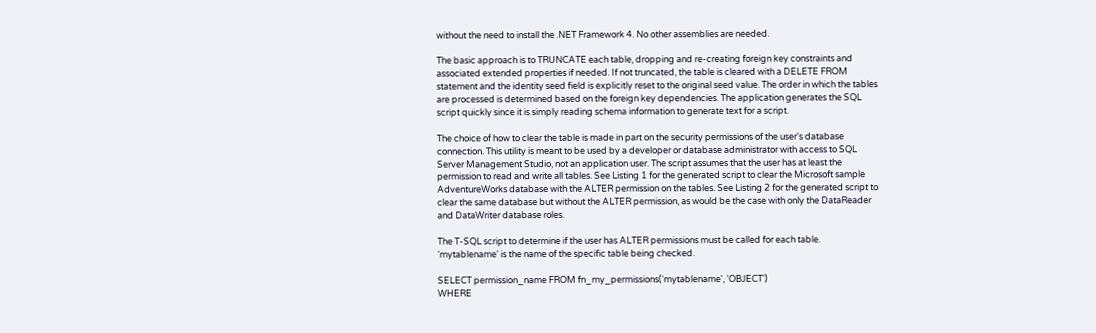without the need to install the .NET Framework 4. No other assemblies are needed.

The basic approach is to TRUNCATE each table, dropping and re-creating foreign key constraints and associated extended properties if needed. If not truncated, the table is cleared with a DELETE FROM statement and the identity seed field is explicitly reset to the original seed value. The order in which the tables are processed is determined based on the foreign key dependencies. The application generates the SQL script quickly since it is simply reading schema information to generate text for a script.

The choice of how to clear the table is made in part on the security permissions of the user's database connection. This utility is meant to be used by a developer or database administrator with access to SQL Server Management Studio, not an application user. The script assumes that the user has at least the permission to read and write all tables. See Listing 1 for the generated script to clear the Microsoft sample AdventureWorks database with the ALTER permission on the tables. See Listing 2 for the generated script to clear the same database but without the ALTER permission, as would be the case with only the DataReader and DataWriter database roles.

The T-SQL script to determine if the user has ALTER permissions must be called for each table. ‘mytablename' is the name of the specific table being checked.

SELECT permission_name FROM fn_my_permissions('mytablename', 'OBJECT')
WHERE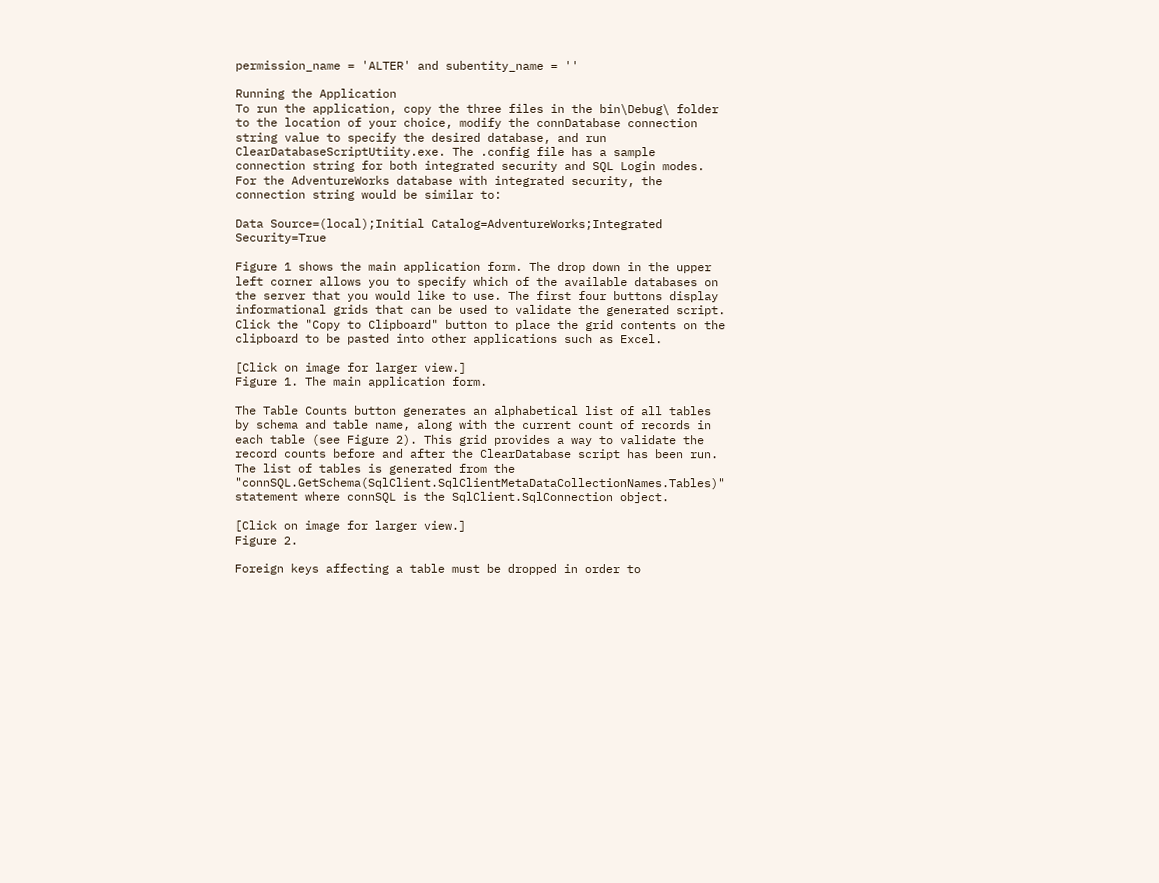permission_name = 'ALTER' and subentity_name = ''

Running the Application
To run the application, copy the three files in the bin\Debug\ folder to the location of your choice, modify the connDatabase connection string value to specify the desired database, and run ClearDatabaseScriptUtiity.exe. The .config file has a sample connection string for both integrated security and SQL Login modes. For the AdventureWorks database with integrated security, the connection string would be similar to:

Data Source=(local);Initial Catalog=AdventureWorks;Integrated Security=True

Figure 1 shows the main application form. The drop down in the upper left corner allows you to specify which of the available databases on the server that you would like to use. The first four buttons display informational grids that can be used to validate the generated script. Click the "Copy to Clipboard" button to place the grid contents on the clipboard to be pasted into other applications such as Excel.

[Click on image for larger view.]
Figure 1. The main application form.

The Table Counts button generates an alphabetical list of all tables by schema and table name, along with the current count of records in each table (see Figure 2). This grid provides a way to validate the record counts before and after the ClearDatabase script has been run. The list of tables is generated from the "connSQL.GetSchema(SqlClient.SqlClientMetaDataCollectionNames.Tables)" statement where connSQL is the SqlClient.SqlConnection object.

[Click on image for larger view.]
Figure 2.

Foreign keys affecting a table must be dropped in order to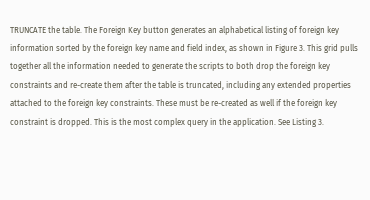TRUNCATE the table. The Foreign Key button generates an alphabetical listing of foreign key information sorted by the foreign key name and field index, as shown in Figure 3. This grid pulls together all the information needed to generate the scripts to both drop the foreign key constraints and re-create them after the table is truncated, including any extended properties attached to the foreign key constraints. These must be re-created as well if the foreign key constraint is dropped. This is the most complex query in the application. See Listing 3.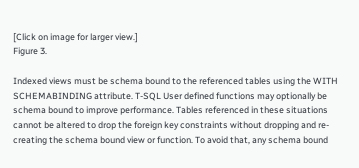[Click on image for larger view.]
Figure 3.

Indexed views must be schema bound to the referenced tables using the WITH SCHEMABINDING attribute. T-SQL User defined functions may optionally be schema bound to improve performance. Tables referenced in these situations cannot be altered to drop the foreign key constraints without dropping and re-creating the schema bound view or function. To avoid that, any schema bound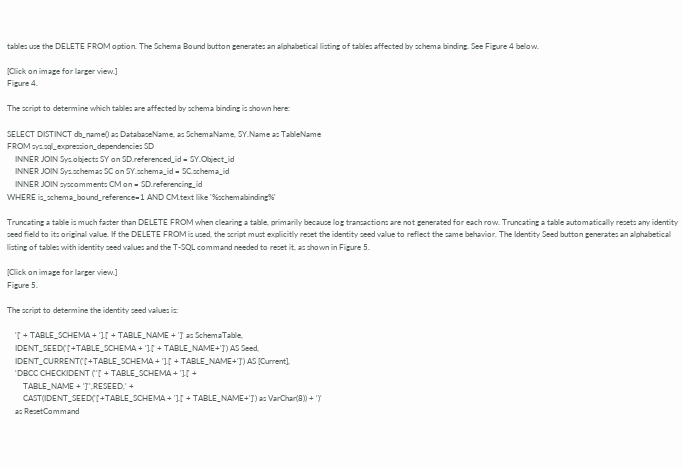tables use the DELETE FROM option. The Schema Bound button generates an alphabetical listing of tables affected by schema binding. See Figure 4 below.

[Click on image for larger view.]
Figure 4.

The script to determine which tables are affected by schema binding is shown here:

SELECT DISTINCT db_name() as DatabaseName, as SchemaName, SY.Name as TableName
FROM sys.sql_expression_dependencies SD
    INNER JOIN Sys.objects SY on SD.referenced_id = SY.Object_id
    INNER JOIN Sys.schemas SC on SY.schema_id = SC.schema_id
    INNER JOIN syscomments CM on = SD.referencing_id
WHERE is_schema_bound_reference=1 AND CM.text like '%schemabinding%'

Truncating a table is much faster than DELETE FROM when clearing a table, primarily because log transactions are not generated for each row. Truncating a table automatically resets any identity seed field to its original value. If the DELETE FROM is used, the script must explicitly reset the identity seed value to reflect the same behavior. The Identity Seed button generates an alphabetical listing of tables with identity seed values and the T-SQL command needed to reset it, as shown in Figure 5.

[Click on image for larger view.]
Figure 5.

The script to determine the identity seed values is:

    '[' + TABLE_SCHEMA + '].[' + TABLE_NAME + ']' as SchemaTable,
    IDENT_SEED('['+TABLE_SCHEMA + '].[' + TABLE_NAME+']') AS Seed,
    IDENT_CURRENT('['+TABLE_SCHEMA + '].[' + TABLE_NAME+']') AS [Current],
    'DBCC CHECKIDENT (''[' + TABLE_SCHEMA + '].[' +
        TABLE_NAME + ']'',RESEED,' +
        CAST(IDENT_SEED('['+TABLE_SCHEMA + '].[' + TABLE_NAME+']') as VarChar(8)) + ')'
    as ResetCommand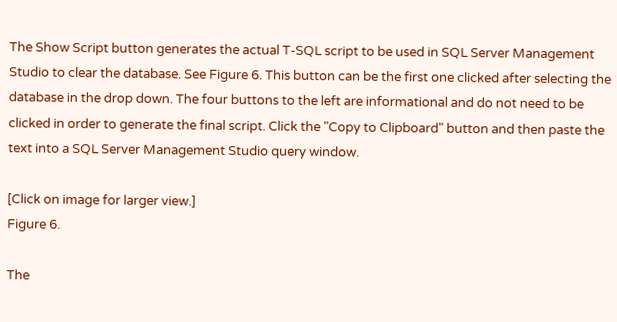The Show Script button generates the actual T-SQL script to be used in SQL Server Management Studio to clear the database. See Figure 6. This button can be the first one clicked after selecting the database in the drop down. The four buttons to the left are informational and do not need to be clicked in order to generate the final script. Click the "Copy to Clipboard" button and then paste the text into a SQL Server Management Studio query window.

[Click on image for larger view.]
Figure 6.

The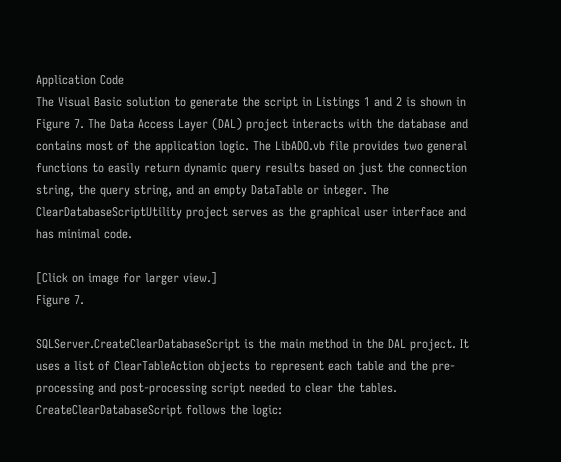Application Code
The Visual Basic solution to generate the script in Listings 1 and 2 is shown in Figure 7. The Data Access Layer (DAL) project interacts with the database and contains most of the application logic. The LibADO.vb file provides two general functions to easily return dynamic query results based on just the connection string, the query string, and an empty DataTable or integer. The ClearDatabaseScriptUtility project serves as the graphical user interface and has minimal code.

[Click on image for larger view.]
Figure 7.

SQLServer.CreateClearDatabaseScript is the main method in the DAL project. It uses a list of ClearTableAction objects to represent each table and the pre-processing and post-processing script needed to clear the tables. CreateClearDatabaseScript follows the logic: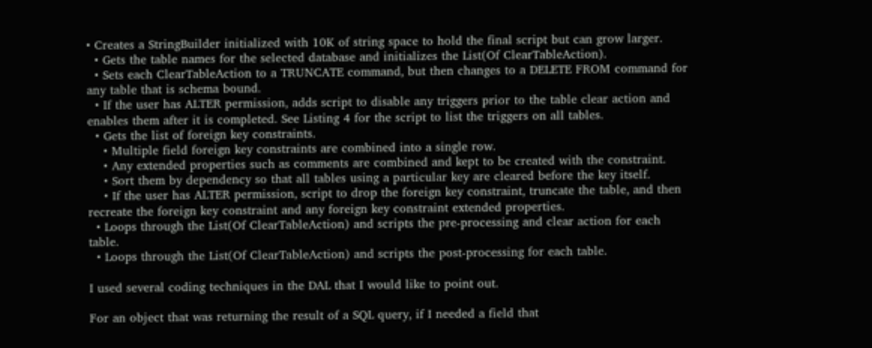• Creates a StringBuilder initialized with 10K of string space to hold the final script but can grow larger.
  • Gets the table names for the selected database and initializes the List(Of ClearTableAction).
  • Sets each ClearTableAction to a TRUNCATE command, but then changes to a DELETE FROM command for any table that is schema bound.
  • If the user has ALTER permission, adds script to disable any triggers prior to the table clear action and enables them after it is completed. See Listing 4 for the script to list the triggers on all tables.
  • Gets the list of foreign key constraints.
    • Multiple field foreign key constraints are combined into a single row.
    • Any extended properties such as comments are combined and kept to be created with the constraint.
    • Sort them by dependency so that all tables using a particular key are cleared before the key itself.
    • If the user has ALTER permission, script to drop the foreign key constraint, truncate the table, and then recreate the foreign key constraint and any foreign key constraint extended properties.
  • Loops through the List(Of ClearTableAction) and scripts the pre-processing and clear action for each table.
  • Loops through the List(Of ClearTableAction) and scripts the post-processing for each table.

I used several coding techniques in the DAL that I would like to point out.

For an object that was returning the result of a SQL query, if I needed a field that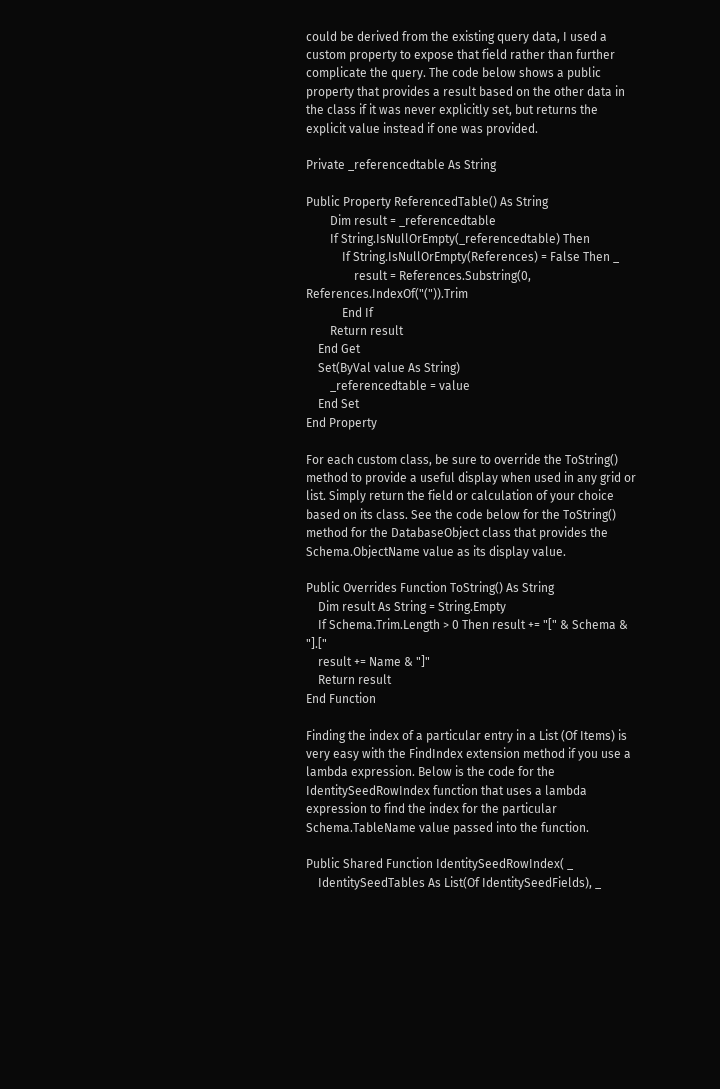could be derived from the existing query data, I used a custom property to expose that field rather than further complicate the query. The code below shows a public property that provides a result based on the other data in the class if it was never explicitly set, but returns the explicit value instead if one was provided.

Private _referencedtable As String

Public Property ReferencedTable() As String
        Dim result = _referencedtable
        If String.IsNullOrEmpty(_referencedtable) Then
            If String.IsNullOrEmpty(References) = False Then _
                result = References.Substring(0, References.IndexOf("(")).Trim
            End If
        Return result
    End Get
    Set(ByVal value As String)
        _referencedtable = value
    End Set
End Property

For each custom class, be sure to override the ToString() method to provide a useful display when used in any grid or list. Simply return the field or calculation of your choice based on its class. See the code below for the ToString() method for the DatabaseObject class that provides the Schema.ObjectName value as its display value.

Public Overrides Function ToString() As String
    Dim result As String = String.Empty
    If Schema.Trim.Length > 0 Then result += "[" & Schema & "].["
    result += Name & "]"
    Return result
End Function

Finding the index of a particular entry in a List (Of Items) is very easy with the FindIndex extension method if you use a lambda expression. Below is the code for the IdentitySeedRowIndex function that uses a lambda expression to find the index for the particular Schema.TableName value passed into the function.

Public Shared Function IdentitySeedRowIndex( _
    IdentitySeedTables As List(Of IdentitySeedFields), _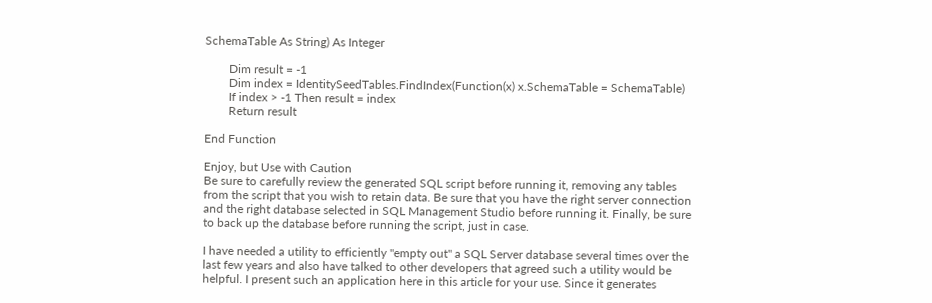SchemaTable As String) As Integer

        Dim result = -1
        Dim index = IdentitySeedTables.FindIndex(Function(x) x.SchemaTable = SchemaTable)
        If index > -1 Then result = index
        Return result

End Function

Enjoy, but Use with Caution
Be sure to carefully review the generated SQL script before running it, removing any tables from the script that you wish to retain data. Be sure that you have the right server connection and the right database selected in SQL Management Studio before running it. Finally, be sure to back up the database before running the script, just in case.

I have needed a utility to efficiently "empty out" a SQL Server database several times over the last few years and also have talked to other developers that agreed such a utility would be helpful. I present such an application here in this article for your use. Since it generates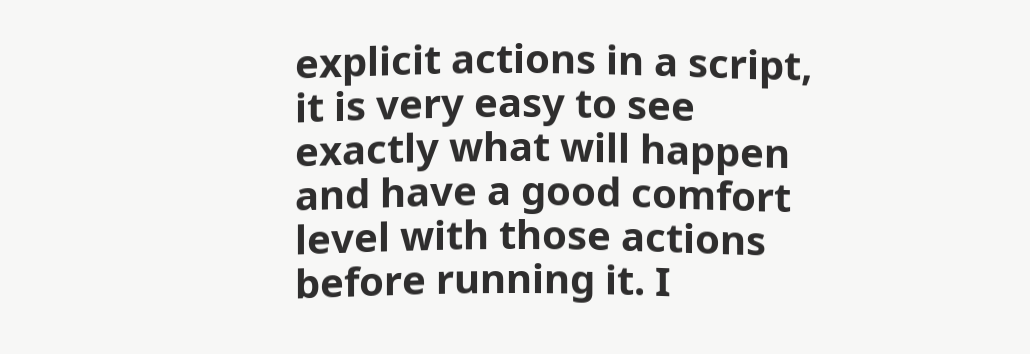explicit actions in a script, it is very easy to see exactly what will happen and have a good comfort level with those actions before running it. I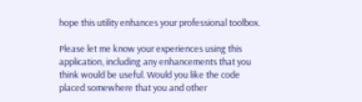hope this utility enhances your professional toolbox.

Please let me know your experiences using this application, including any enhancements that you think would be useful. Would you like the code placed somewhere that you and other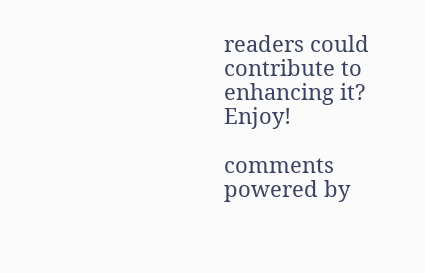readers could contribute to enhancing it? Enjoy!

comments powered by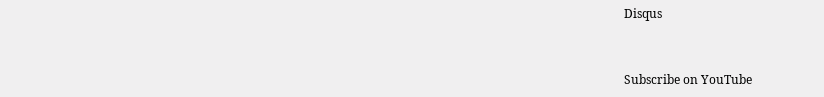Disqus


Subscribe on YouTube